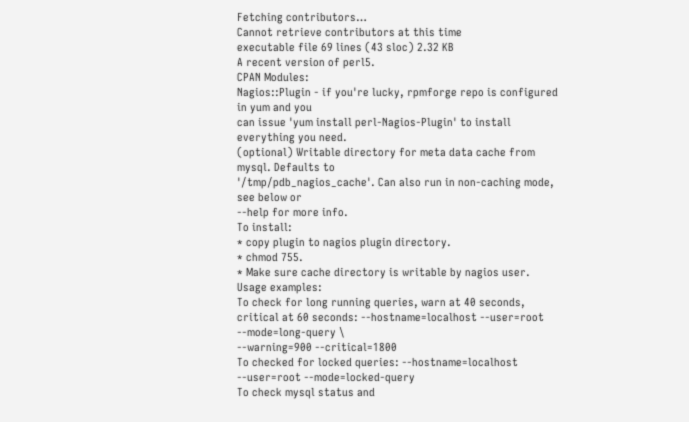Fetching contributors…
Cannot retrieve contributors at this time
executable file 69 lines (43 sloc) 2.32 KB
A recent version of perl5.
CPAN Modules:
Nagios::Plugin - if you're lucky, rpmforge repo is configured in yum and you
can issue 'yum install perl-Nagios-Plugin' to install everything you need.
(optional) Writable directory for meta data cache from mysql. Defaults to
'/tmp/pdb_nagios_cache'. Can also run in non-caching mode, see below or
--help for more info.
To install:
* copy plugin to nagios plugin directory.
* chmod 755.
* Make sure cache directory is writable by nagios user.
Usage examples:
To check for long running queries, warn at 40 seconds, critical at 60 seconds: --hostname=localhost --user=root --mode=long-query \
--warning=900 --critical=1800
To checked for locked queries: --hostname=localhost --user=root --mode=locked-query
To check mysql status and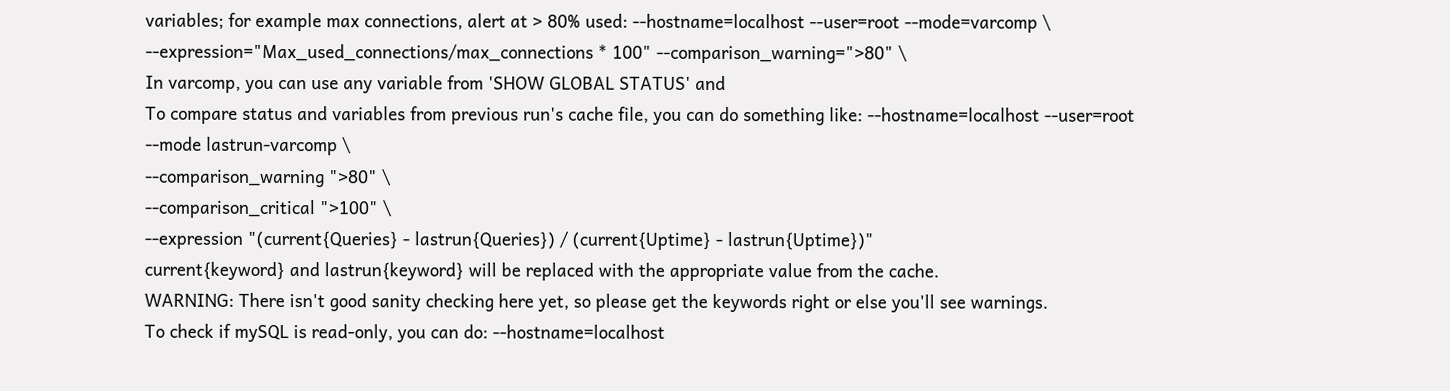variables; for example max connections, alert at > 80% used: --hostname=localhost --user=root --mode=varcomp \
--expression="Max_used_connections/max_connections * 100" --comparison_warning=">80" \
In varcomp, you can use any variable from 'SHOW GLOBAL STATUS' and
To compare status and variables from previous run's cache file, you can do something like: --hostname=localhost --user=root --mode lastrun-varcomp \
--comparison_warning ">80" \
--comparison_critical ">100" \
--expression "(current{Queries} - lastrun{Queries}) / (current{Uptime} - lastrun{Uptime})"
current{keyword} and lastrun{keyword} will be replaced with the appropriate value from the cache.
WARNING: There isn't good sanity checking here yet, so please get the keywords right or else you'll see warnings.
To check if mySQL is read-only, you can do: --hostname=localhost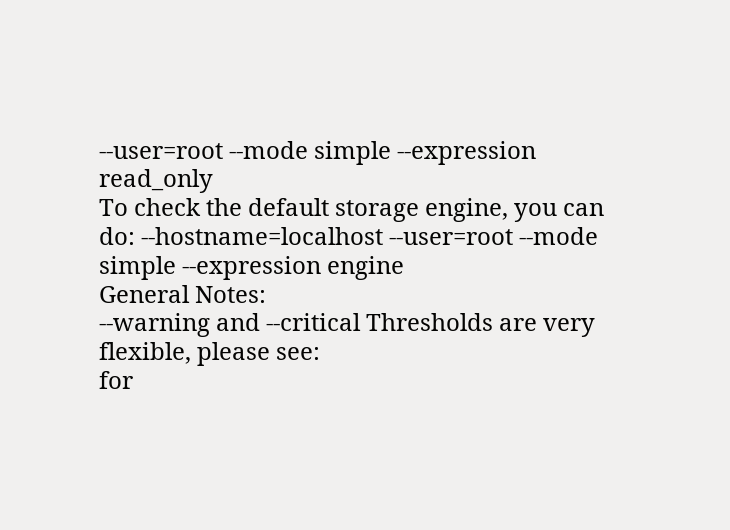--user=root --mode simple --expression read_only
To check the default storage engine, you can do: --hostname=localhost --user=root --mode simple --expression engine
General Notes:
--warning and --critical Thresholds are very flexible, please see:
for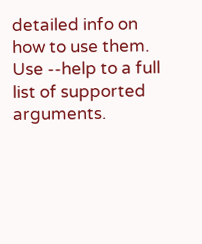detailed info on how to use them.
Use --help to a full list of supported arguments.